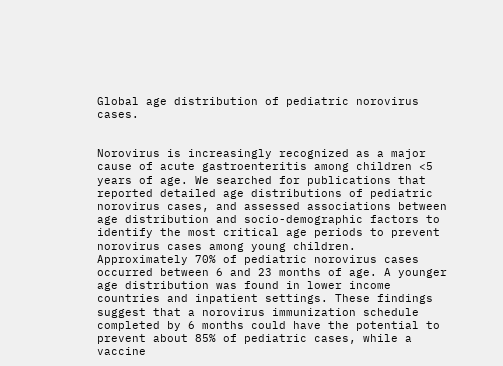Global age distribution of pediatric norovirus cases.


Norovirus is increasingly recognized as a major cause of acute gastroenteritis among children <5 years of age. We searched for publications that reported detailed age distributions of pediatric norovirus cases, and assessed associations between age distribution and socio-demographic factors to identify the most critical age periods to prevent norovirus cases among young children. Approximately 70% of pediatric norovirus cases occurred between 6 and 23 months of age. A younger age distribution was found in lower income countries and inpatient settings. These findings suggest that a norovirus immunization schedule completed by 6 months could have the potential to prevent about 85% of pediatric cases, while a vaccine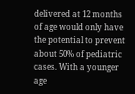delivered at 12 months of age would only have the potential to prevent about 50% of pediatric cases. With a younger age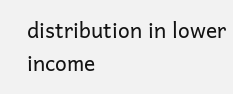distribution in lower income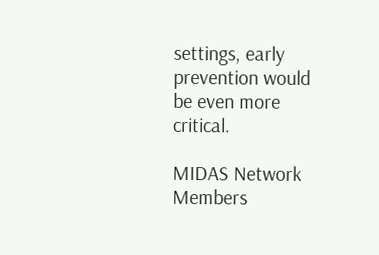settings, early prevention would be even more critical.

MIDAS Network Members